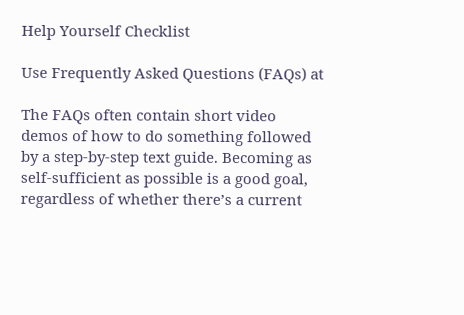Help Yourself Checklist

Use Frequently Asked Questions (FAQs) at

The FAQs often contain short video demos of how to do something followed by a step-by-step text guide. Becoming as self-sufficient as possible is a good goal, regardless of whether there’s a current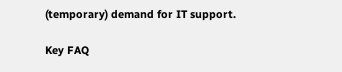(temporary) demand for IT support.

Key FAQ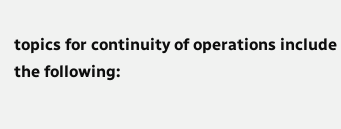topics for continuity of operations include the following: